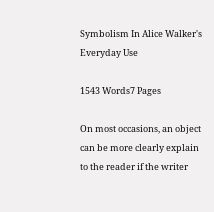Symbolism In Alice Walker's Everyday Use

1543 Words7 Pages

On most occasions, an object can be more clearly explain to the reader if the writer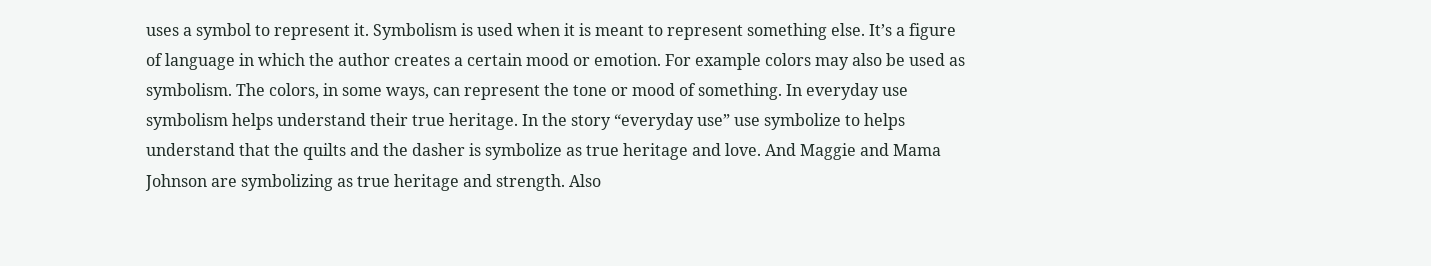uses a symbol to represent it. Symbolism is used when it is meant to represent something else. It’s a figure of language in which the author creates a certain mood or emotion. For example colors may also be used as symbolism. The colors, in some ways, can represent the tone or mood of something. In everyday use symbolism helps understand their true heritage. In the story “everyday use” use symbolize to helps understand that the quilts and the dasher is symbolize as true heritage and love. And Maggie and Mama Johnson are symbolizing as true heritage and strength. Also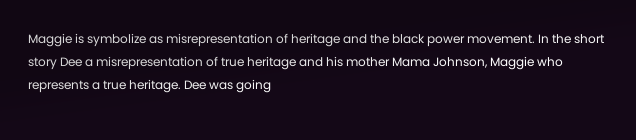Maggie is symbolize as misrepresentation of heritage and the black power movement. In the short story Dee a misrepresentation of true heritage and his mother Mama Johnson, Maggie who represents a true heritage. Dee was going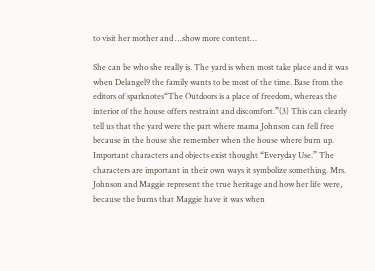to visit her mother and …show more content…

She can be who she really is. The yard is when most take place and it was when Delangel9 the family wants to be most of the time. Base from the editors of sparknotes“The Outdoors is a place of freedom, whereas the interior of the house offers restraint and discomfort.”(3) This can clearly tell us that the yard were the part where mama Johnson can fell free because in the house she remember when the house where burn up. Important characters and objects exist thought “Everyday Use.” The characters are important in their own ways it symbolize something. Mrs. Johnson and Maggie represent the true heritage and how her life were, because the burns that Maggie have it was when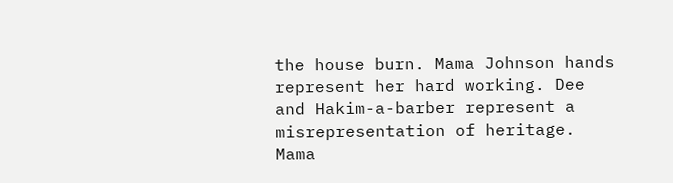the house burn. Mama Johnson hands represent her hard working. Dee and Hakim-a-barber represent a misrepresentation of heritage. Mama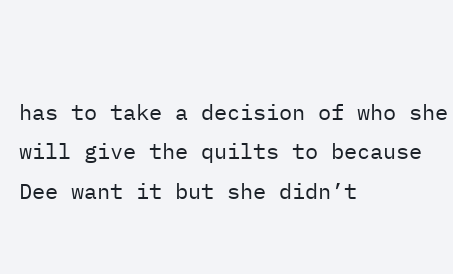has to take a decision of who she will give the quilts to because Dee want it but she didn’t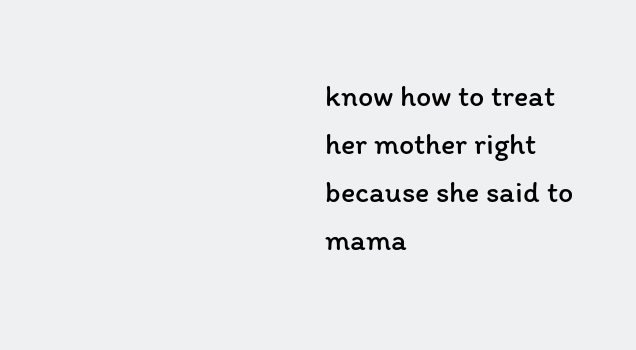know how to treat her mother right because she said to mama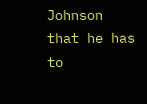Johnson that he has to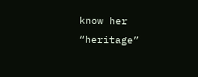know her “heritage”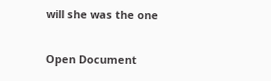will she was the one

Open Document